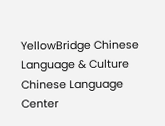YellowBridge Chinese Language & Culture
Chinese Language Center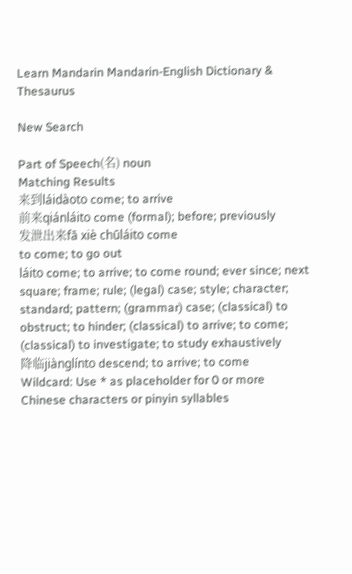Learn Mandarin Mandarin-English Dictionary & Thesaurus

New Search

Part of Speech(名) noun
Matching Results
来到láidàoto come; to arrive
前来qiánláito come (formal); before; previously
发泄出来fā xiè chūláito come
to come; to go out
láito come; to arrive; to come round; ever since; next
square; frame; rule; (legal) case; style; character; standard; pattern; (grammar) case; (classical) to obstruct; to hinder; (classical) to arrive; to come; (classical) to investigate; to study exhaustively
降临jiànglínto descend; to arrive; to come
Wildcard: Use * as placeholder for 0 or more
Chinese characters or pinyin syllables